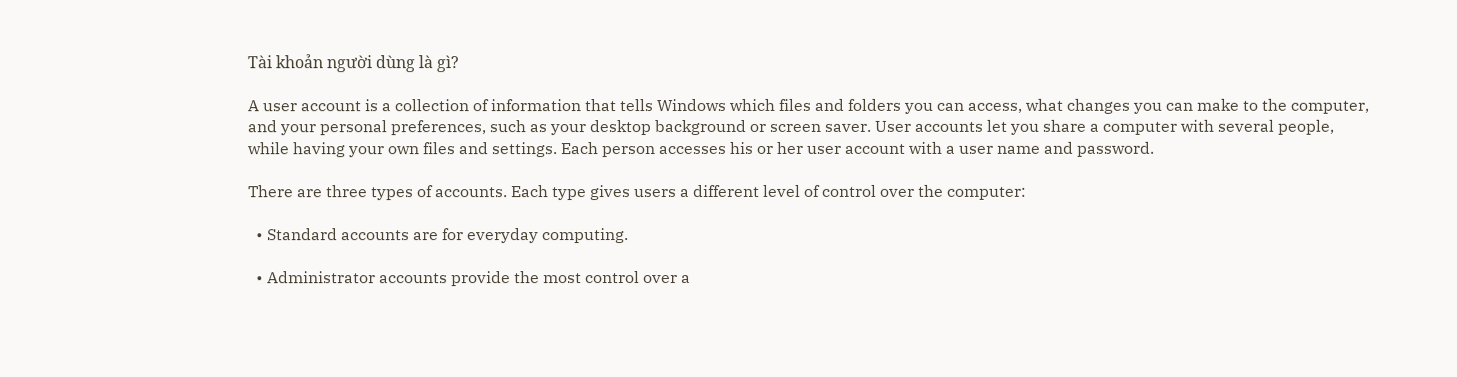Tài khoản người dùng là gì?

A user account is a collection of information that tells Windows which files and folders you can access, what changes you can make to the computer, and your personal preferences, such as your desktop background or screen saver. User accounts let you share a computer with several people, while having your own files and settings. Each person accesses his or her user account with a user name and password.

There are three types of accounts. Each type gives users a different level of control over the computer:

  • Standard accounts are for everyday computing.

  • Administrator accounts provide the most control over a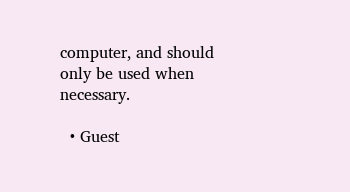computer, and should only be used when necessary.

  • Guest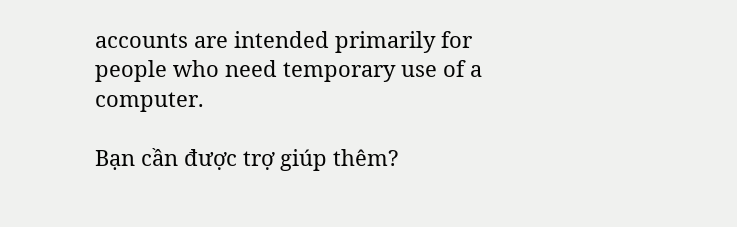accounts are intended primarily for people who need temporary use of a computer.

Bạn cần được trợ giúp thêm?